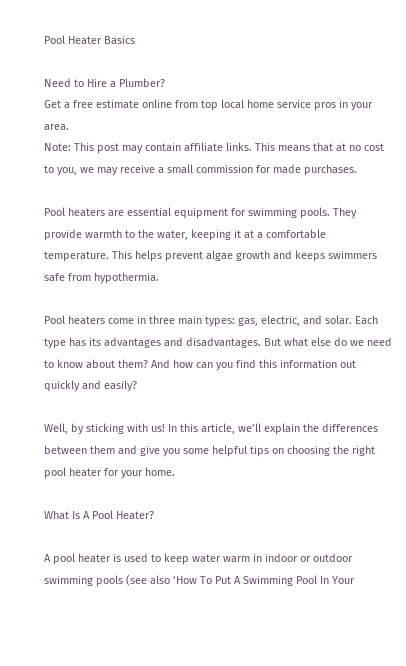Pool Heater Basics

Need to Hire a Plumber?
Get a free estimate online from top local home service pros in your area.
Note: This post may contain affiliate links. This means that at no cost to you, we may receive a small commission for made purchases.

Pool heaters are essential equipment for swimming pools. They provide warmth to the water, keeping it at a comfortable temperature. This helps prevent algae growth and keeps swimmers safe from hypothermia.

Pool heaters come in three main types: gas, electric, and solar. Each type has its advantages and disadvantages. But what else do we need to know about them? And how can you find this information out quickly and easily?

Well, by sticking with us! In this article, we’ll explain the differences between them and give you some helpful tips on choosing the right pool heater for your home.

What Is A Pool Heater?

A pool heater is used to keep water warm in indoor or outdoor swimming pools (see also ‘How To Put A Swimming Pool In Your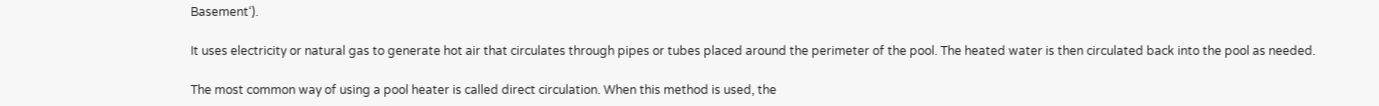Basement‘).

It uses electricity or natural gas to generate hot air that circulates through pipes or tubes placed around the perimeter of the pool. The heated water is then circulated back into the pool as needed.

The most common way of using a pool heater is called direct circulation. When this method is used, the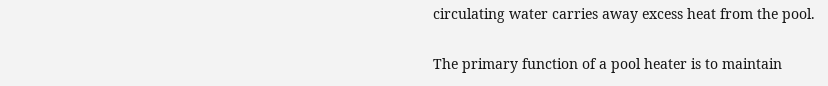circulating water carries away excess heat from the pool.

The primary function of a pool heater is to maintain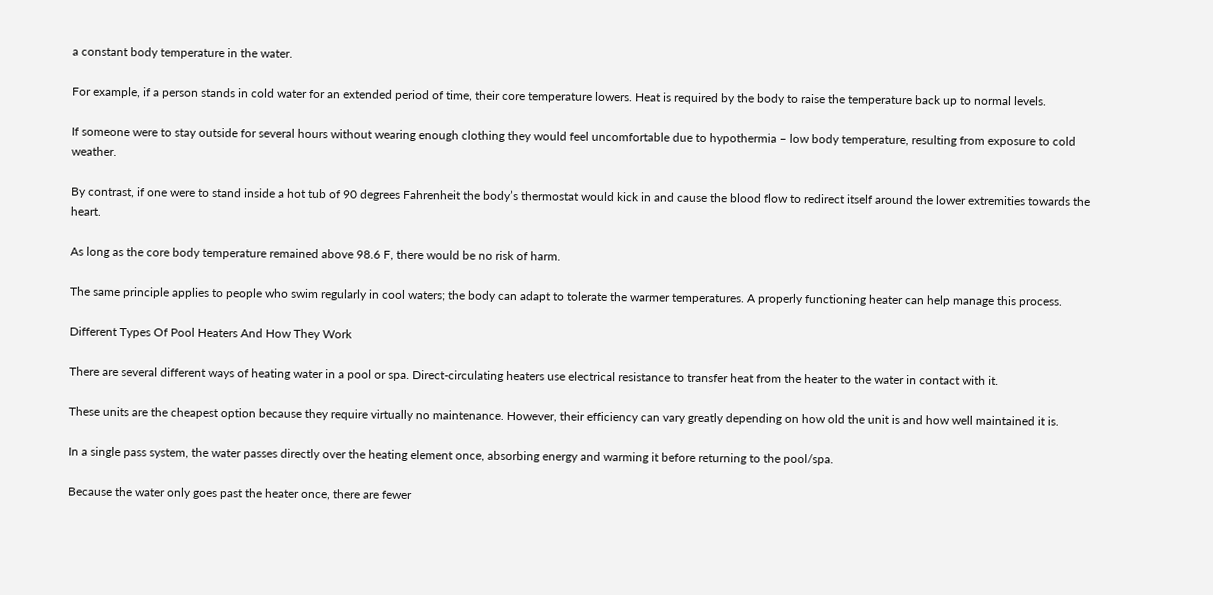a constant body temperature in the water.

For example, if a person stands in cold water for an extended period of time, their core temperature lowers. Heat is required by the body to raise the temperature back up to normal levels.

If someone were to stay outside for several hours without wearing enough clothing they would feel uncomfortable due to hypothermia – low body temperature, resulting from exposure to cold weather.

By contrast, if one were to stand inside a hot tub of 90 degrees Fahrenheit the body’s thermostat would kick in and cause the blood flow to redirect itself around the lower extremities towards the heart.

As long as the core body temperature remained above 98.6 F, there would be no risk of harm.

The same principle applies to people who swim regularly in cool waters; the body can adapt to tolerate the warmer temperatures. A properly functioning heater can help manage this process.

Different Types Of Pool Heaters And How They Work

There are several different ways of heating water in a pool or spa. Direct-circulating heaters use electrical resistance to transfer heat from the heater to the water in contact with it.

These units are the cheapest option because they require virtually no maintenance. However, their efficiency can vary greatly depending on how old the unit is and how well maintained it is.

In a single pass system, the water passes directly over the heating element once, absorbing energy and warming it before returning to the pool/spa.

Because the water only goes past the heater once, there are fewer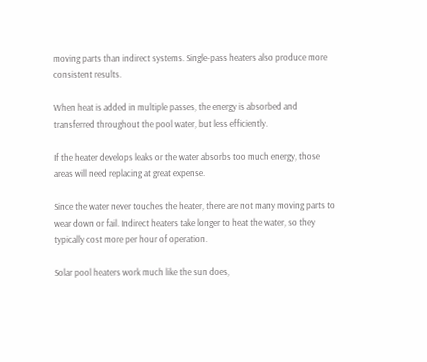moving parts than indirect systems. Single-pass heaters also produce more consistent results.

When heat is added in multiple passes, the energy is absorbed and transferred throughout the pool water, but less efficiently.

If the heater develops leaks or the water absorbs too much energy, those areas will need replacing at great expense.

Since the water never touches the heater, there are not many moving parts to wear down or fail. Indirect heaters take longer to heat the water, so they typically cost more per hour of operation.

Solar pool heaters work much like the sun does,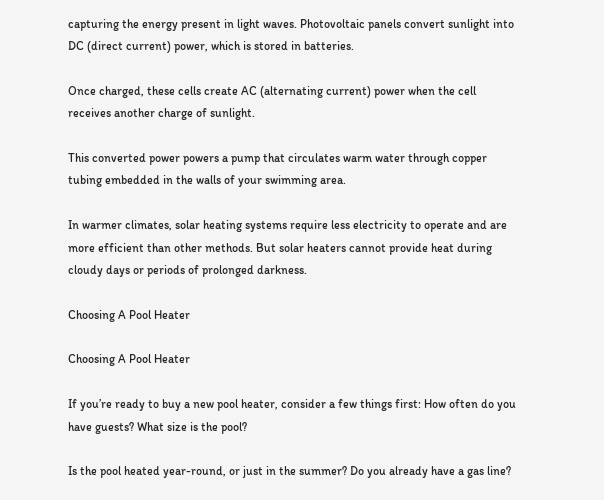capturing the energy present in light waves. Photovoltaic panels convert sunlight into DC (direct current) power, which is stored in batteries.

Once charged, these cells create AC (alternating current) power when the cell receives another charge of sunlight.

This converted power powers a pump that circulates warm water through copper tubing embedded in the walls of your swimming area.

In warmer climates, solar heating systems require less electricity to operate and are more efficient than other methods. But solar heaters cannot provide heat during cloudy days or periods of prolonged darkness.

Choosing A Pool Heater

Choosing A Pool Heater

If you’re ready to buy a new pool heater, consider a few things first: How often do you have guests? What size is the pool?

Is the pool heated year-round, or just in the summer? Do you already have a gas line?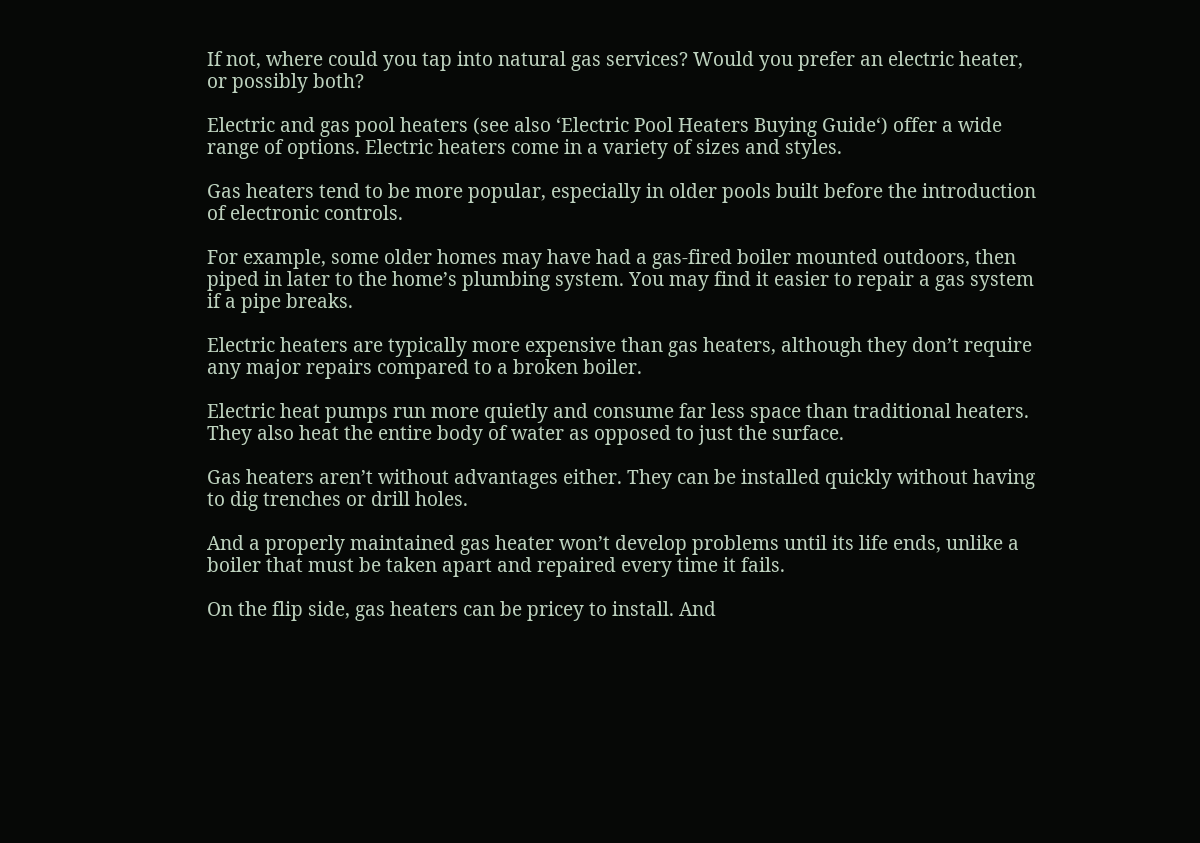If not, where could you tap into natural gas services? Would you prefer an electric heater, or possibly both?

Electric and gas pool heaters (see also ‘Electric Pool Heaters Buying Guide‘) offer a wide range of options. Electric heaters come in a variety of sizes and styles.

Gas heaters tend to be more popular, especially in older pools built before the introduction of electronic controls.

For example, some older homes may have had a gas-fired boiler mounted outdoors, then piped in later to the home’s plumbing system. You may find it easier to repair a gas system if a pipe breaks.

Electric heaters are typically more expensive than gas heaters, although they don’t require any major repairs compared to a broken boiler.

Electric heat pumps run more quietly and consume far less space than traditional heaters. They also heat the entire body of water as opposed to just the surface.

Gas heaters aren’t without advantages either. They can be installed quickly without having to dig trenches or drill holes.

And a properly maintained gas heater won’t develop problems until its life ends, unlike a boiler that must be taken apart and repaired every time it fails.

On the flip side, gas heaters can be pricey to install. And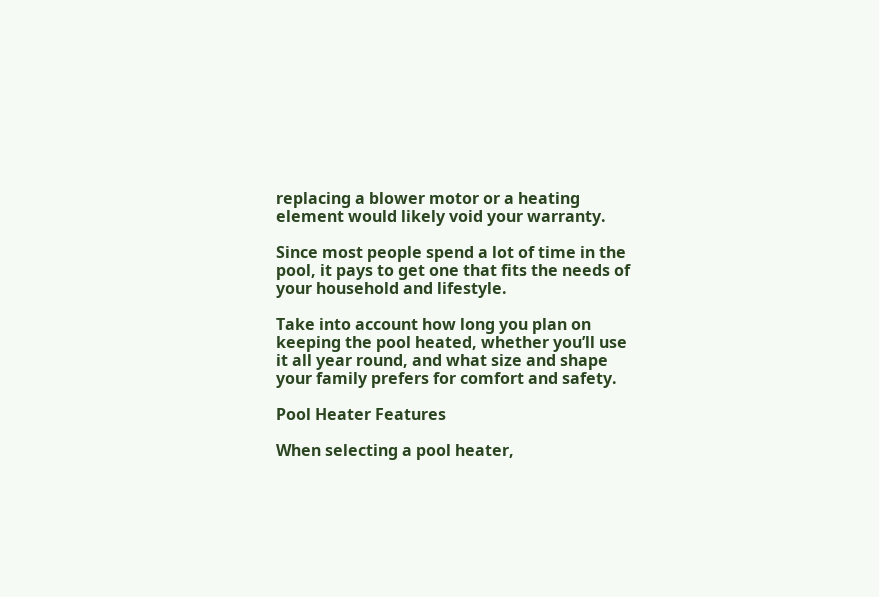replacing a blower motor or a heating element would likely void your warranty.

Since most people spend a lot of time in the pool, it pays to get one that fits the needs of your household and lifestyle.

Take into account how long you plan on keeping the pool heated, whether you’ll use it all year round, and what size and shape your family prefers for comfort and safety.

Pool Heater Features

When selecting a pool heater,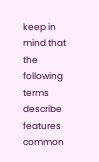keep in mind that the following terms describe features common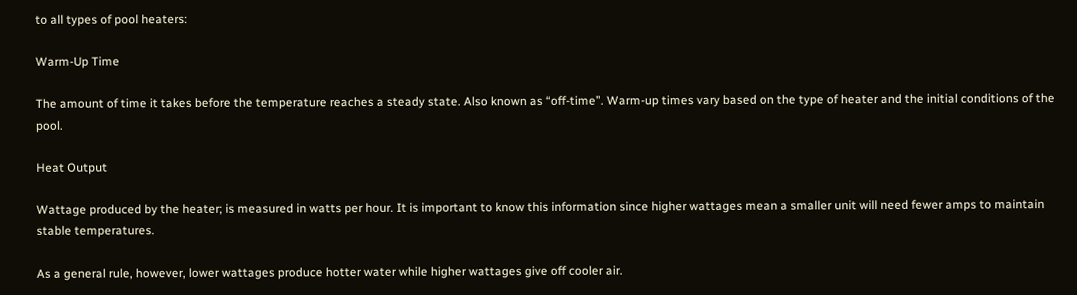to all types of pool heaters:

Warm-Up Time

The amount of time it takes before the temperature reaches a steady state. Also known as “off-time”. Warm-up times vary based on the type of heater and the initial conditions of the pool.

Heat Output

Wattage produced by the heater; is measured in watts per hour. It is important to know this information since higher wattages mean a smaller unit will need fewer amps to maintain stable temperatures.

As a general rule, however, lower wattages produce hotter water while higher wattages give off cooler air.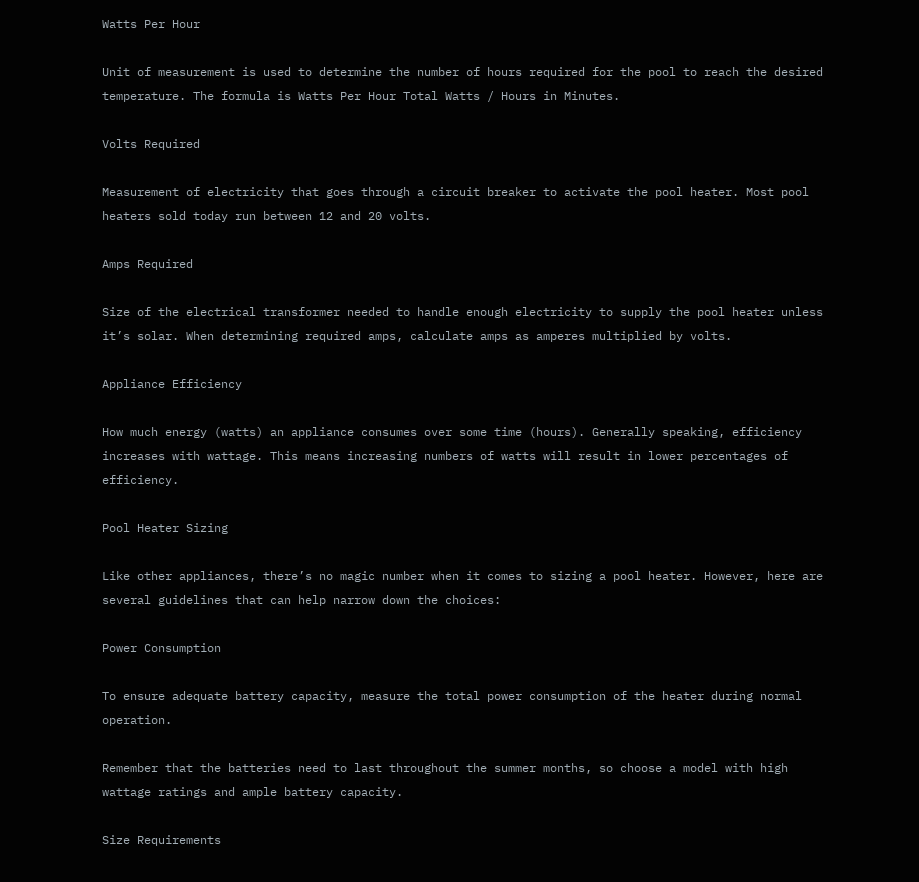Watts Per Hour

Unit of measurement is used to determine the number of hours required for the pool to reach the desired temperature. The formula is Watts Per Hour Total Watts / Hours in Minutes.

Volts Required

Measurement of electricity that goes through a circuit breaker to activate the pool heater. Most pool heaters sold today run between 12 and 20 volts.

Amps Required

Size of the electrical transformer needed to handle enough electricity to supply the pool heater unless it’s solar. When determining required amps, calculate amps as amperes multiplied by volts.

Appliance Efficiency

How much energy (watts) an appliance consumes over some time (hours). Generally speaking, efficiency increases with wattage. This means increasing numbers of watts will result in lower percentages of efficiency.

Pool Heater Sizing

Like other appliances, there’s no magic number when it comes to sizing a pool heater. However, here are several guidelines that can help narrow down the choices:

Power Consumption

To ensure adequate battery capacity, measure the total power consumption of the heater during normal operation.

Remember that the batteries need to last throughout the summer months, so choose a model with high wattage ratings and ample battery capacity.

Size Requirements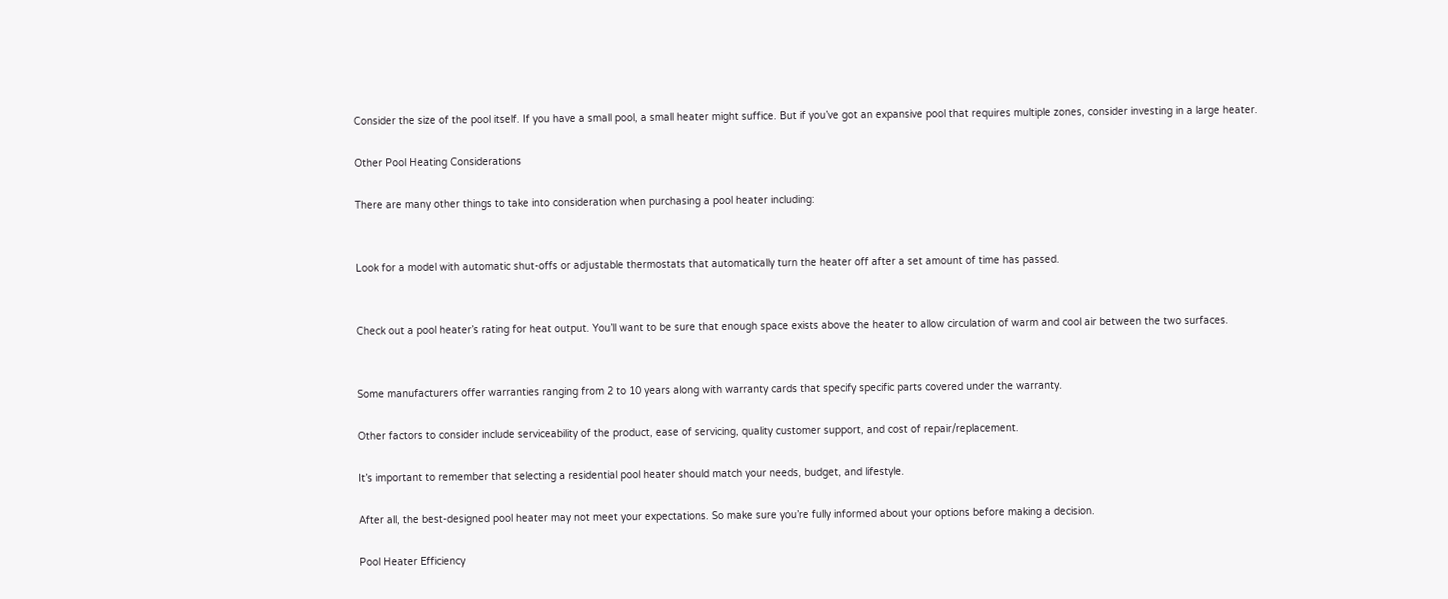Consider the size of the pool itself. If you have a small pool, a small heater might suffice. But if you’ve got an expansive pool that requires multiple zones, consider investing in a large heater.

Other Pool Heating Considerations

There are many other things to take into consideration when purchasing a pool heater including:


Look for a model with automatic shut-offs or adjustable thermostats that automatically turn the heater off after a set amount of time has passed.


Check out a pool heater’s rating for heat output. You’ll want to be sure that enough space exists above the heater to allow circulation of warm and cool air between the two surfaces.


Some manufacturers offer warranties ranging from 2 to 10 years along with warranty cards that specify specific parts covered under the warranty.

Other factors to consider include serviceability of the product, ease of servicing, quality customer support, and cost of repair/replacement.

It’s important to remember that selecting a residential pool heater should match your needs, budget, and lifestyle.

After all, the best-designed pool heater may not meet your expectations. So make sure you’re fully informed about your options before making a decision.

Pool Heater Efficiency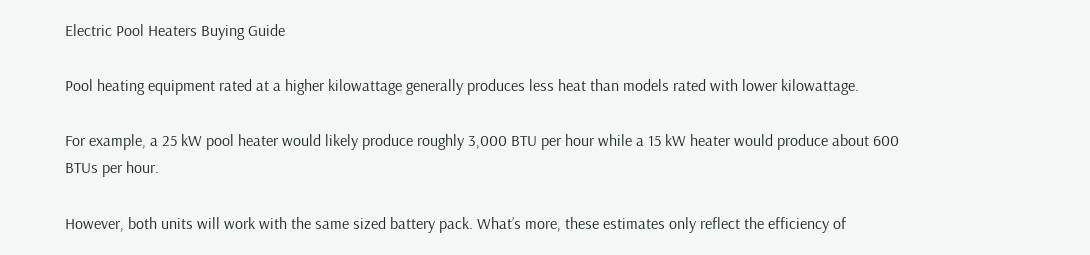Electric Pool Heaters Buying Guide

Pool heating equipment rated at a higher kilowattage generally produces less heat than models rated with lower kilowattage.

For example, a 25 kW pool heater would likely produce roughly 3,000 BTU per hour while a 15 kW heater would produce about 600 BTUs per hour.

However, both units will work with the same sized battery pack. What’s more, these estimates only reflect the efficiency of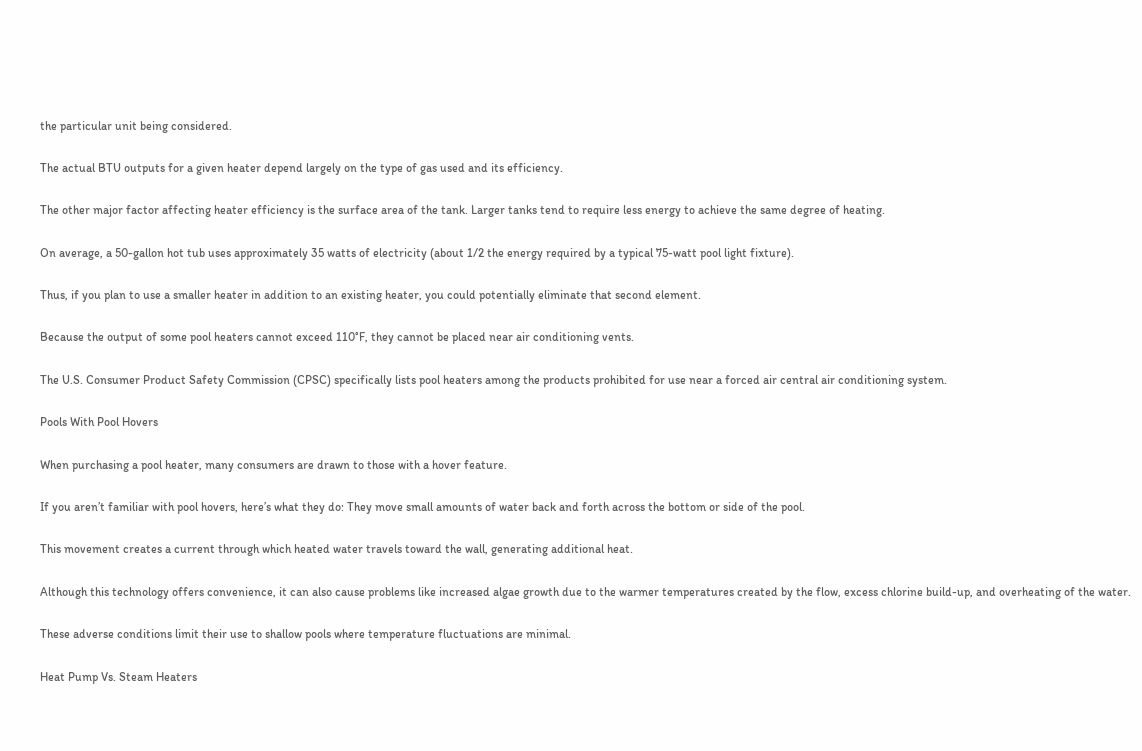the particular unit being considered.

The actual BTU outputs for a given heater depend largely on the type of gas used and its efficiency.

The other major factor affecting heater efficiency is the surface area of the tank. Larger tanks tend to require less energy to achieve the same degree of heating.

On average, a 50-gallon hot tub uses approximately 35 watts of electricity (about 1/2 the energy required by a typical 75-watt pool light fixture).

Thus, if you plan to use a smaller heater in addition to an existing heater, you could potentially eliminate that second element.

Because the output of some pool heaters cannot exceed 110°F, they cannot be placed near air conditioning vents.

The U.S. Consumer Product Safety Commission (CPSC) specifically lists pool heaters among the products prohibited for use near a forced air central air conditioning system.

Pools With Pool Hovers

When purchasing a pool heater, many consumers are drawn to those with a hover feature.

If you aren’t familiar with pool hovers, here’s what they do: They move small amounts of water back and forth across the bottom or side of the pool.

This movement creates a current through which heated water travels toward the wall, generating additional heat.

Although this technology offers convenience, it can also cause problems like increased algae growth due to the warmer temperatures created by the flow, excess chlorine build-up, and overheating of the water.

These adverse conditions limit their use to shallow pools where temperature fluctuations are minimal.

Heat Pump Vs. Steam Heaters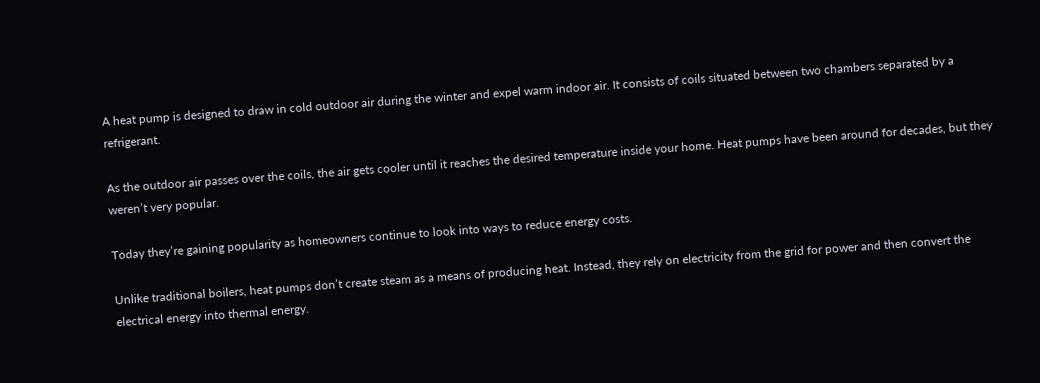A heat pump is designed to draw in cold outdoor air during the winter and expel warm indoor air. It consists of coils situated between two chambers separated by a refrigerant.

As the outdoor air passes over the coils, the air gets cooler until it reaches the desired temperature inside your home. Heat pumps have been around for decades, but they weren’t very popular.

Today they’re gaining popularity as homeowners continue to look into ways to reduce energy costs.

Unlike traditional boilers, heat pumps don’t create steam as a means of producing heat. Instead, they rely on electricity from the grid for power and then convert the electrical energy into thermal energy.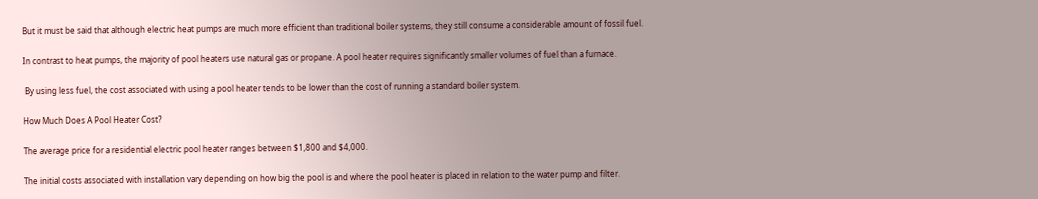But it must be said that although electric heat pumps are much more efficient than traditional boiler systems, they still consume a considerable amount of fossil fuel.

In contrast to heat pumps, the majority of pool heaters use natural gas or propane. A pool heater requires significantly smaller volumes of fuel than a furnace.

 By using less fuel, the cost associated with using a pool heater tends to be lower than the cost of running a standard boiler system.

How Much Does A Pool Heater Cost?

The average price for a residential electric pool heater ranges between $1,800 and $4,000.

The initial costs associated with installation vary depending on how big the pool is and where the pool heater is placed in relation to the water pump and filter.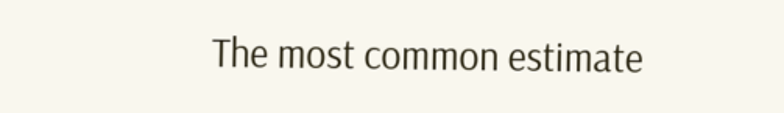The most common estimate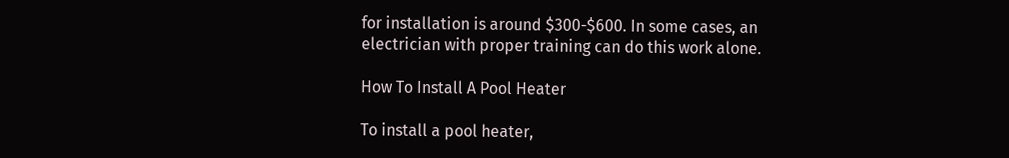for installation is around $300-$600. In some cases, an electrician with proper training can do this work alone.

How To Install A Pool Heater

To install a pool heater,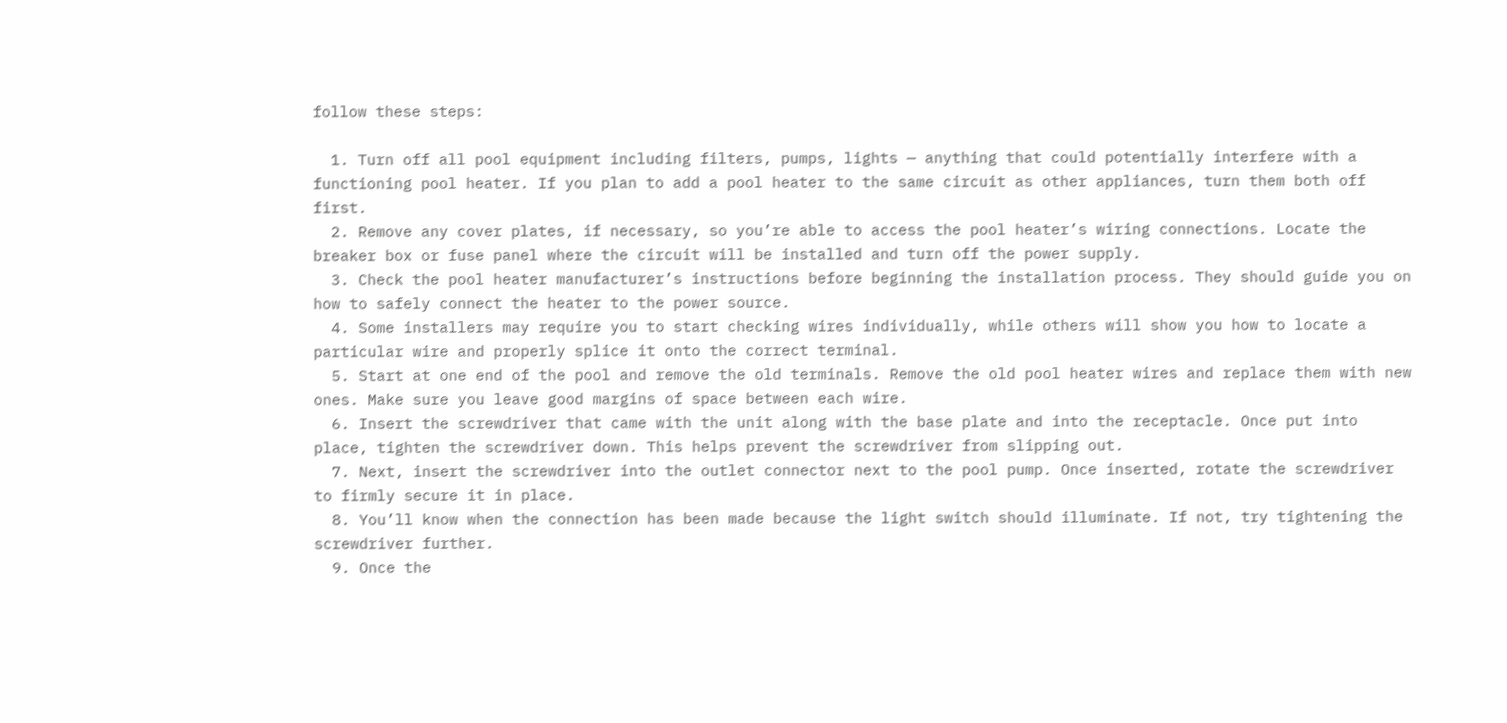follow these steps:

  1. Turn off all pool equipment including filters, pumps, lights — anything that could potentially interfere with a functioning pool heater. If you plan to add a pool heater to the same circuit as other appliances, turn them both off first.
  2. Remove any cover plates, if necessary, so you’re able to access the pool heater’s wiring connections. Locate the breaker box or fuse panel where the circuit will be installed and turn off the power supply.
  3. Check the pool heater manufacturer’s instructions before beginning the installation process. They should guide you on how to safely connect the heater to the power source.
  4. Some installers may require you to start checking wires individually, while others will show you how to locate a particular wire and properly splice it onto the correct terminal.
  5. Start at one end of the pool and remove the old terminals. Remove the old pool heater wires and replace them with new ones. Make sure you leave good margins of space between each wire.
  6. Insert the screwdriver that came with the unit along with the base plate and into the receptacle. Once put into place, tighten the screwdriver down. This helps prevent the screwdriver from slipping out.
  7. Next, insert the screwdriver into the outlet connector next to the pool pump. Once inserted, rotate the screwdriver to firmly secure it in place.
  8. You’ll know when the connection has been made because the light switch should illuminate. If not, try tightening the screwdriver further.
  9. Once the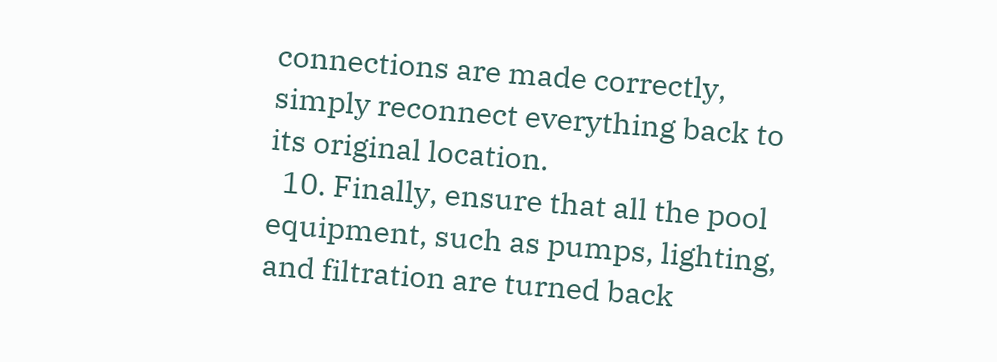connections are made correctly, simply reconnect everything back to its original location.
  10. Finally, ensure that all the pool equipment, such as pumps, lighting, and filtration are turned back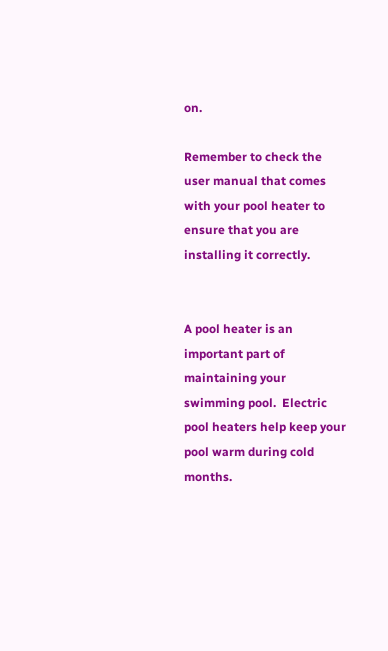on.

Remember to check the user manual that comes with your pool heater to ensure that you are installing it correctly.


A pool heater is an important part of maintaining your swimming pool.  Electric pool heaters help keep your pool warm during cold months.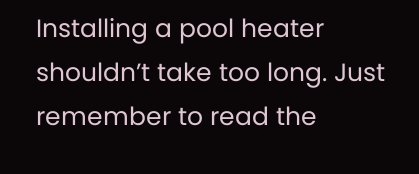Installing a pool heater shouldn’t take too long. Just remember to read the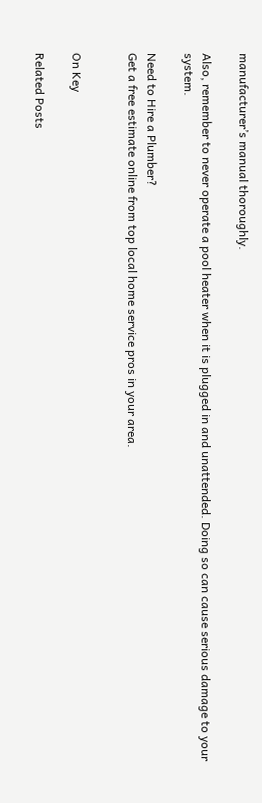manufacturer’s manual thoroughly.

Also, remember to never operate a pool heater when it is plugged in and unattended. Doing so can cause serious damage to your system.

Need to Hire a Plumber?
Get a free estimate online from top local home service pros in your area.


On Key

Related Posts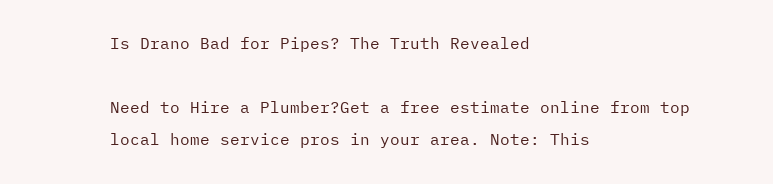Is Drano Bad for Pipes? The Truth Revealed

Need to Hire a Plumber?Get a free estimate online from top local home service pros in your area. Note: This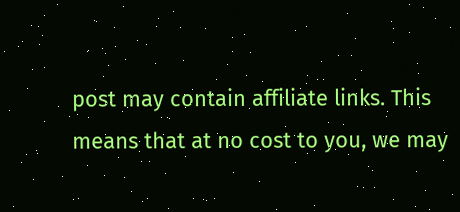post may contain affiliate links. This means that at no cost to you, we may